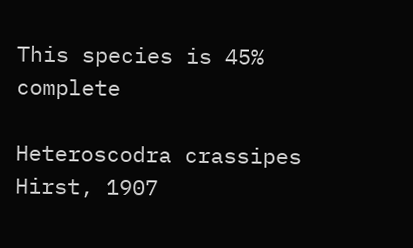This species is 45% complete

Heteroscodra crassipes Hirst, 1907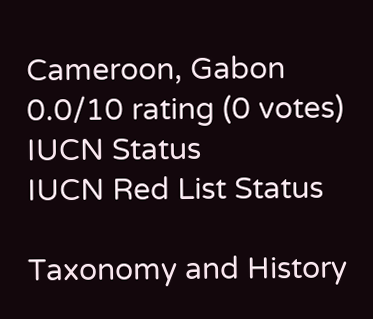Cameroon, Gabon
0.0/10 rating (0 votes)
IUCN Status
IUCN Red List Status

Taxonomy and History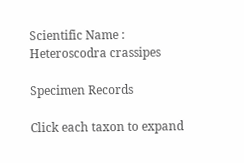Scientific Name : Heteroscodra crassipes

Specimen Records

Click each taxon to expand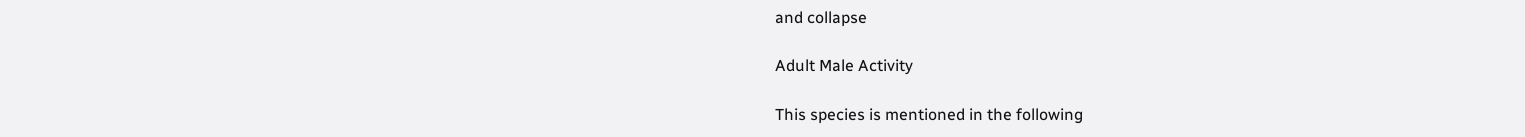and collapse

Adult Male Activity

This species is mentioned in the following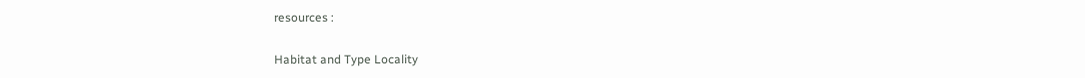resources :

Habitat and Type Locality